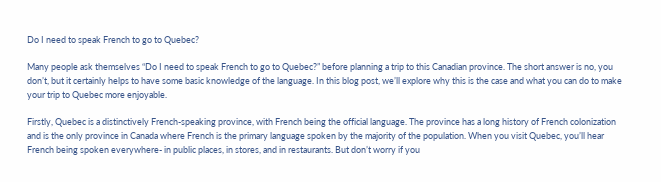Do I need to speak French to go to Quebec?

Many people ask themselves “Do I need to speak French to go to Quebec?” before planning a trip to this Canadian province. The short answer is no, you don’t, but it certainly helps to have some basic knowledge of the language. In this blog post, we’ll explore why this is the case and what you can do to make your trip to Quebec more enjoyable.

Firstly, Quebec is a distinctively French-speaking province, with French being the official language. The province has a long history of French colonization and is the only province in Canada where French is the primary language spoken by the majority of the population. When you visit Quebec, you’ll hear French being spoken everywhere- in public places, in stores, and in restaurants. But don’t worry if you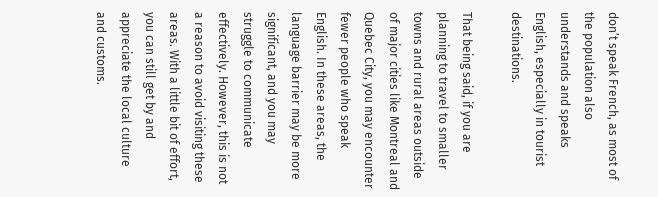don’t speak French, as most of the population also understands and speaks English, especially in tourist destinations.

That being said, if you are planning to travel to smaller towns and rural areas outside of major cities like Montreal and Quebec City, you may encounter fewer people who speak English. In these areas, the language barrier may be more significant, and you may struggle to communicate effectively. However, this is not a reason to avoid visiting these areas. With a little bit of effort, you can still get by and appreciate the local culture and customs.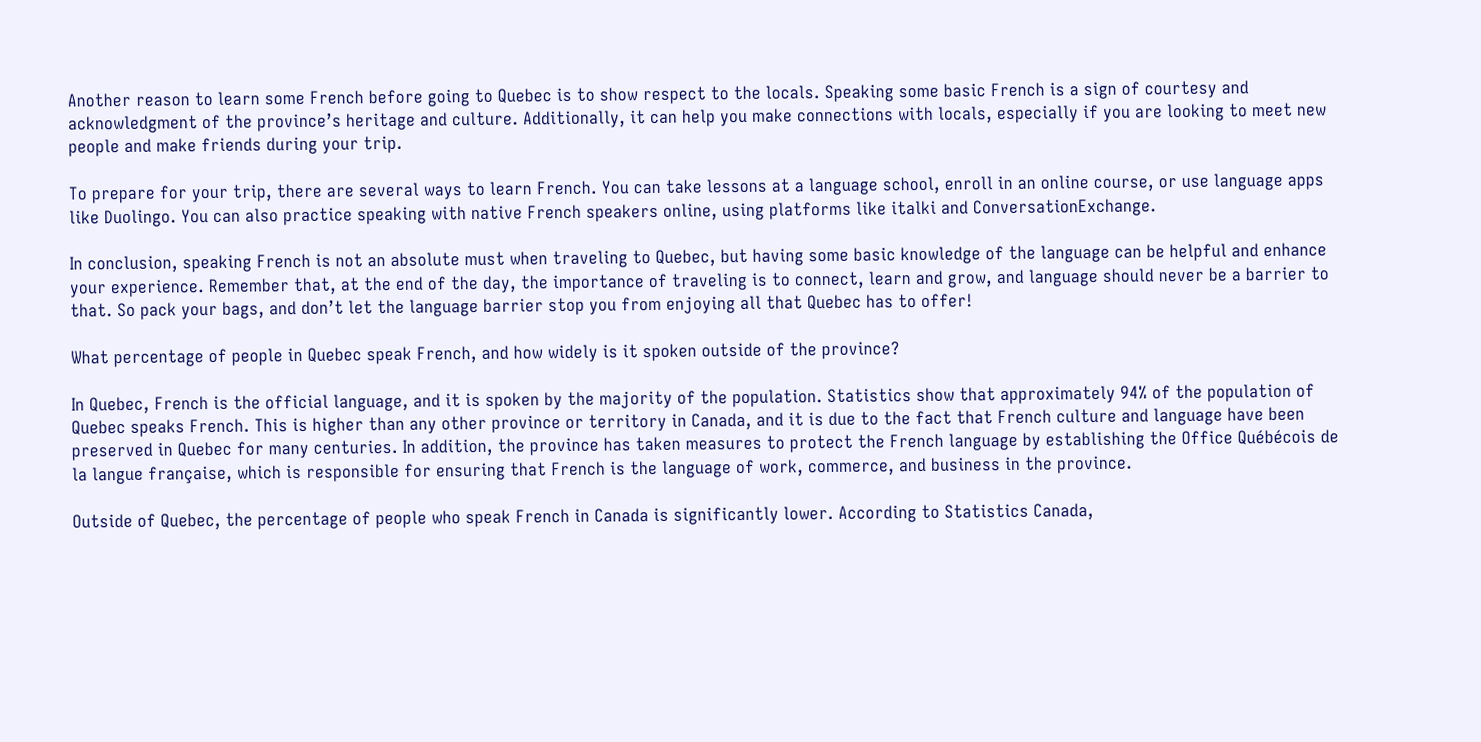Another reason to learn some French before going to Quebec is to show respect to the locals. Speaking some basic French is a sign of courtesy and acknowledgment of the province’s heritage and culture. Additionally, it can help you make connections with locals, especially if you are looking to meet new people and make friends during your trip.

To prepare for your trip, there are several ways to learn French. You can take lessons at a language school, enroll in an online course, or use language apps like Duolingo. You can also practice speaking with native French speakers online, using platforms like italki and ConversationExchange.

In conclusion, speaking French is not an absolute must when traveling to Quebec, but having some basic knowledge of the language can be helpful and enhance your experience. Remember that, at the end of the day, the importance of traveling is to connect, learn and grow, and language should never be a barrier to that. So pack your bags, and don’t let the language barrier stop you from enjoying all that Quebec has to offer!

What percentage of people in Quebec speak French, and how widely is it spoken outside of the province?

In Quebec, French is the official language, and it is spoken by the majority of the population. Statistics show that approximately 94% of the population of Quebec speaks French. This is higher than any other province or territory in Canada, and it is due to the fact that French culture and language have been preserved in Quebec for many centuries. In addition, the province has taken measures to protect the French language by establishing the Office Québécois de la langue française, which is responsible for ensuring that French is the language of work, commerce, and business in the province.

Outside of Quebec, the percentage of people who speak French in Canada is significantly lower. According to Statistics Canada,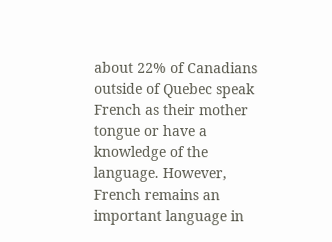about 22% of Canadians outside of Quebec speak French as their mother tongue or have a knowledge of the language. However, French remains an important language in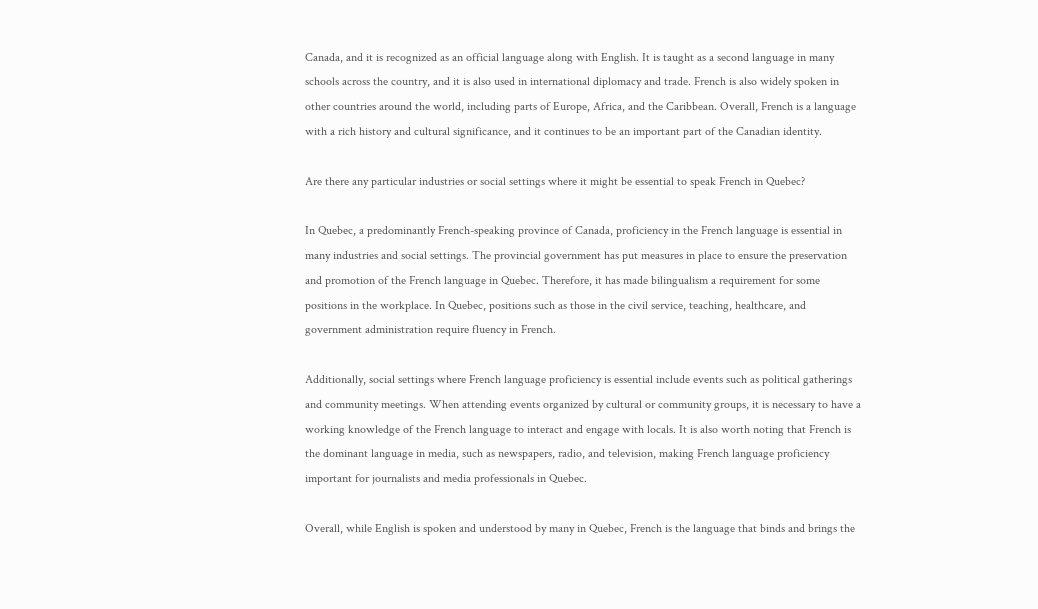Canada, and it is recognized as an official language along with English. It is taught as a second language in many schools across the country, and it is also used in international diplomacy and trade. French is also widely spoken in other countries around the world, including parts of Europe, Africa, and the Caribbean. Overall, French is a language with a rich history and cultural significance, and it continues to be an important part of the Canadian identity.

Are there any particular industries or social settings where it might be essential to speak French in Quebec?

In Quebec, a predominantly French-speaking province of Canada, proficiency in the French language is essential in many industries and social settings. The provincial government has put measures in place to ensure the preservation and promotion of the French language in Quebec. Therefore, it has made bilingualism a requirement for some positions in the workplace. In Quebec, positions such as those in the civil service, teaching, healthcare, and government administration require fluency in French.

Additionally, social settings where French language proficiency is essential include events such as political gatherings and community meetings. When attending events organized by cultural or community groups, it is necessary to have a working knowledge of the French language to interact and engage with locals. It is also worth noting that French is the dominant language in media, such as newspapers, radio, and television, making French language proficiency important for journalists and media professionals in Quebec.

Overall, while English is spoken and understood by many in Quebec, French is the language that binds and brings the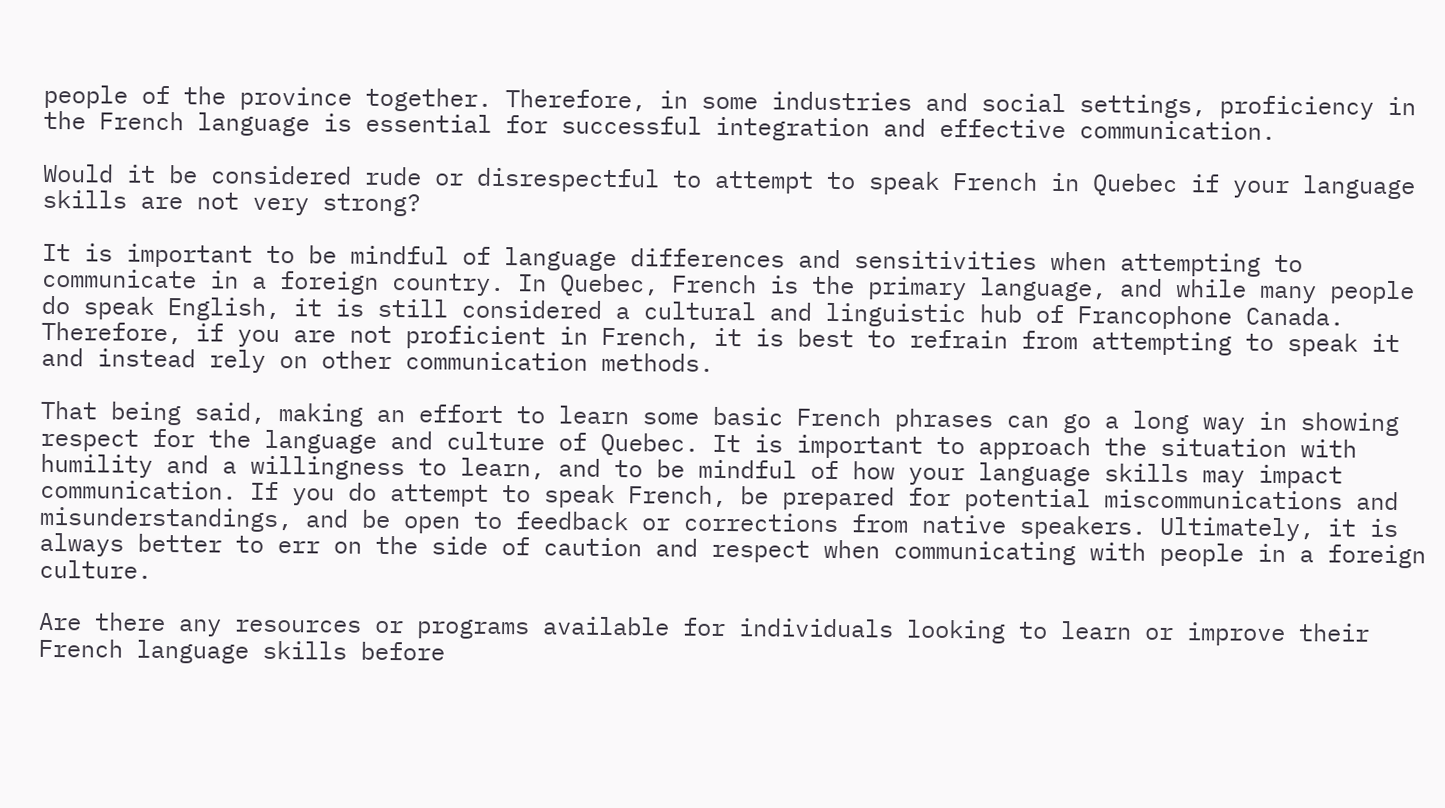people of the province together. Therefore, in some industries and social settings, proficiency in the French language is essential for successful integration and effective communication.

Would it be considered rude or disrespectful to attempt to speak French in Quebec if your language skills are not very strong?

It is important to be mindful of language differences and sensitivities when attempting to communicate in a foreign country. In Quebec, French is the primary language, and while many people do speak English, it is still considered a cultural and linguistic hub of Francophone Canada. Therefore, if you are not proficient in French, it is best to refrain from attempting to speak it and instead rely on other communication methods.

That being said, making an effort to learn some basic French phrases can go a long way in showing respect for the language and culture of Quebec. It is important to approach the situation with humility and a willingness to learn, and to be mindful of how your language skills may impact communication. If you do attempt to speak French, be prepared for potential miscommunications and misunderstandings, and be open to feedback or corrections from native speakers. Ultimately, it is always better to err on the side of caution and respect when communicating with people in a foreign culture.

Are there any resources or programs available for individuals looking to learn or improve their French language skills before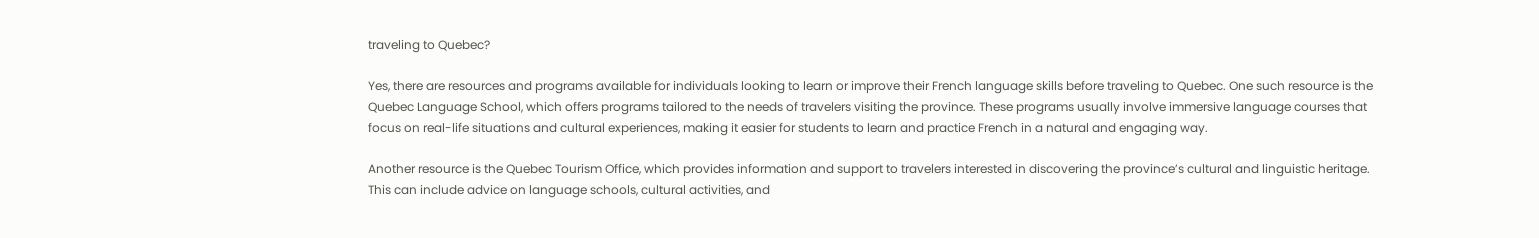traveling to Quebec?

Yes, there are resources and programs available for individuals looking to learn or improve their French language skills before traveling to Quebec. One such resource is the Quebec Language School, which offers programs tailored to the needs of travelers visiting the province. These programs usually involve immersive language courses that focus on real-life situations and cultural experiences, making it easier for students to learn and practice French in a natural and engaging way.

Another resource is the Quebec Tourism Office, which provides information and support to travelers interested in discovering the province’s cultural and linguistic heritage. This can include advice on language schools, cultural activities, and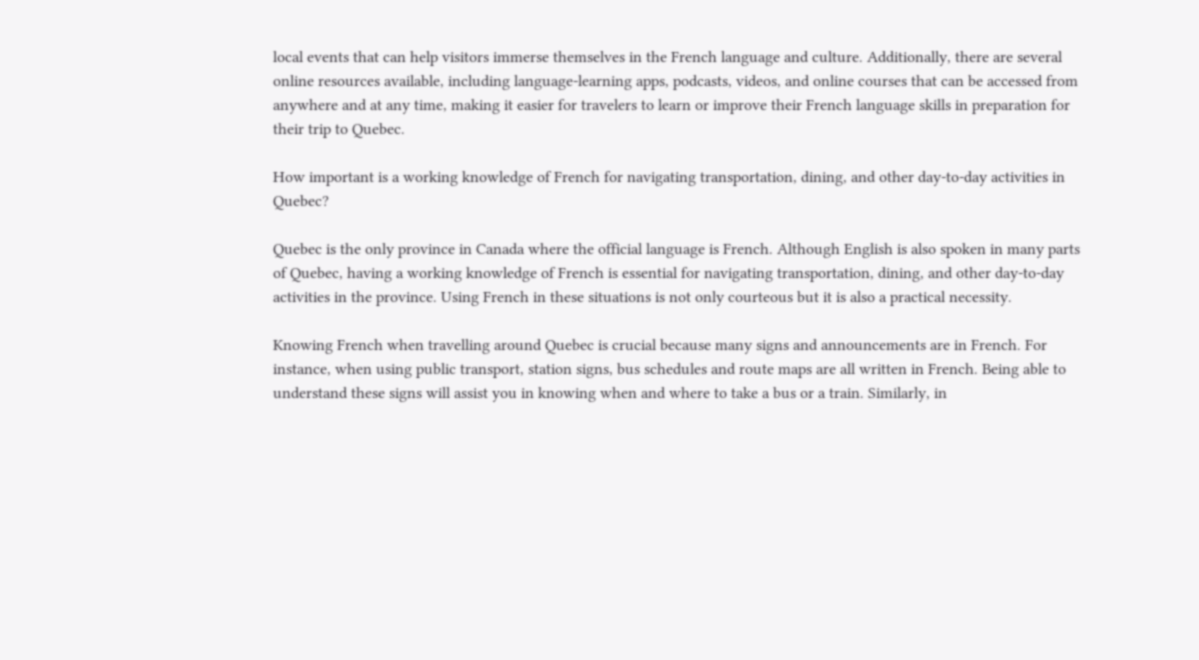local events that can help visitors immerse themselves in the French language and culture. Additionally, there are several online resources available, including language-learning apps, podcasts, videos, and online courses that can be accessed from anywhere and at any time, making it easier for travelers to learn or improve their French language skills in preparation for their trip to Quebec.

How important is a working knowledge of French for navigating transportation, dining, and other day-to-day activities in Quebec?

Quebec is the only province in Canada where the official language is French. Although English is also spoken in many parts of Quebec, having a working knowledge of French is essential for navigating transportation, dining, and other day-to-day activities in the province. Using French in these situations is not only courteous but it is also a practical necessity.

Knowing French when travelling around Quebec is crucial because many signs and announcements are in French. For instance, when using public transport, station signs, bus schedules and route maps are all written in French. Being able to understand these signs will assist you in knowing when and where to take a bus or a train. Similarly, in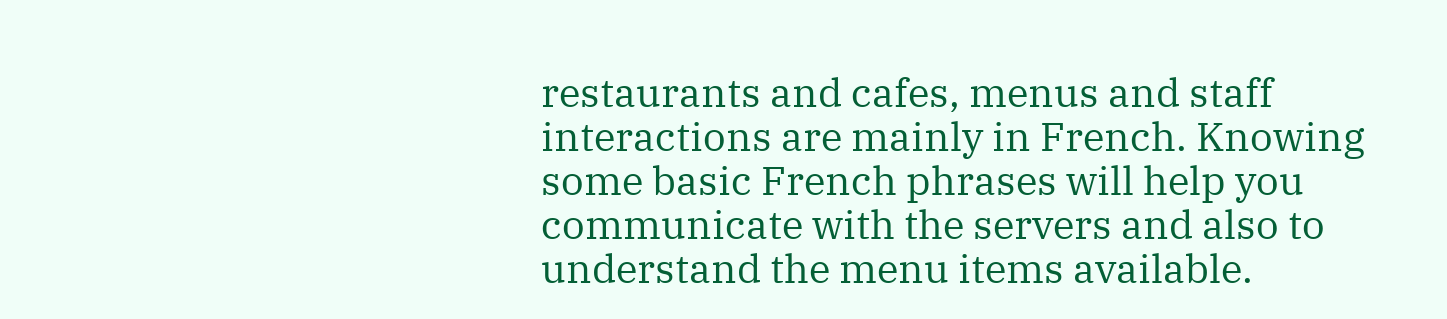restaurants and cafes, menus and staff interactions are mainly in French. Knowing some basic French phrases will help you communicate with the servers and also to understand the menu items available.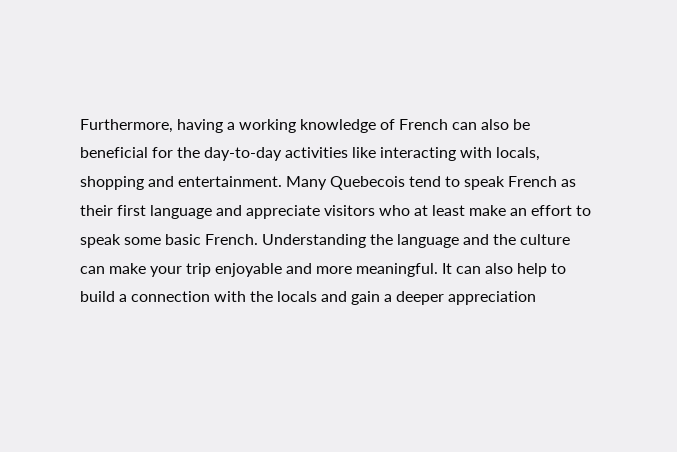Furthermore, having a working knowledge of French can also be beneficial for the day-to-day activities like interacting with locals, shopping and entertainment. Many Quebecois tend to speak French as their first language and appreciate visitors who at least make an effort to speak some basic French. Understanding the language and the culture can make your trip enjoyable and more meaningful. It can also help to build a connection with the locals and gain a deeper appreciation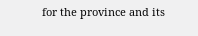for the province and its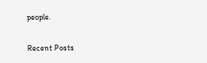people.

Recent Posts